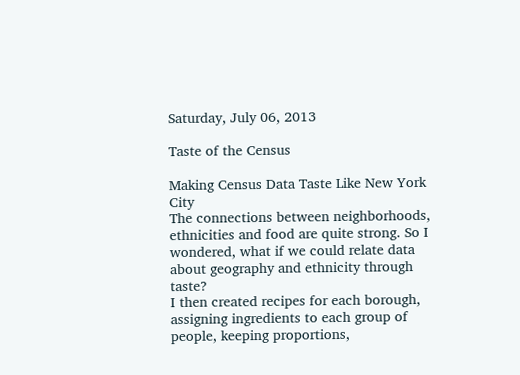Saturday, July 06, 2013

Taste of the Census

Making Census Data Taste Like New York City
The connections between neighborhoods, ethnicities and food are quite strong. So I wondered, what if we could relate data about geography and ethnicity through taste?
I then created recipes for each borough, assigning ingredients to each group of people, keeping proportions,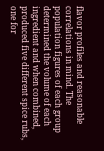flavor profiles and reasonable correlations in mind. The population figures of each group determined the volume of each ingredient and when combined, produced five different spice rubs, one for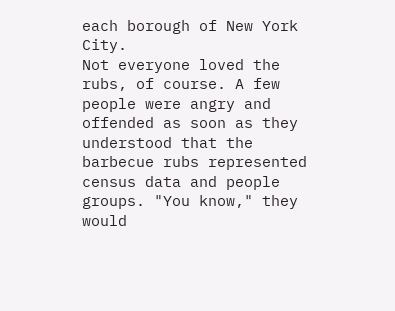each borough of New York City.
Not everyone loved the rubs, of course. A few people were angry and offended as soon as they understood that the barbecue rubs represented census data and people groups. "You know," they would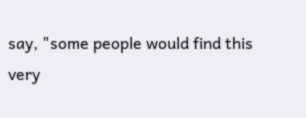say, "some people would find this very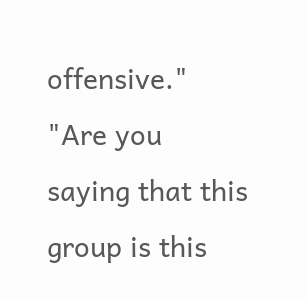offensive." "Are you saying that this group is this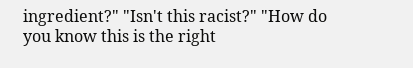ingredient?" "Isn't this racist?" "How do you know this is the right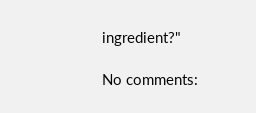ingredient?"

No comments: